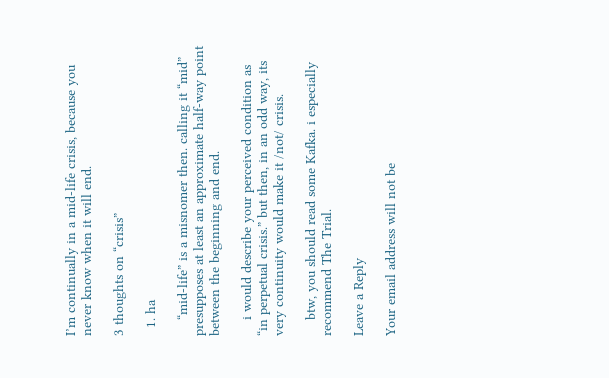I’m continually in a mid-life crisis, because you never know when it will end.

3 thoughts on “crisis”

  1. ha

    “mid-life” is a misnomer then. calling it “mid” presupposes at least an approximate half-way point between the beginning and end.

    i would describe your perceived condition as “in perpetual crisis.” but then, in an odd way, its very continuity would make it /not/ crisis.

    btw, you should read some Kafka. i especially recommend The Trial.

Leave a Reply

Your email address will not be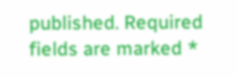published. Required fields are marked *